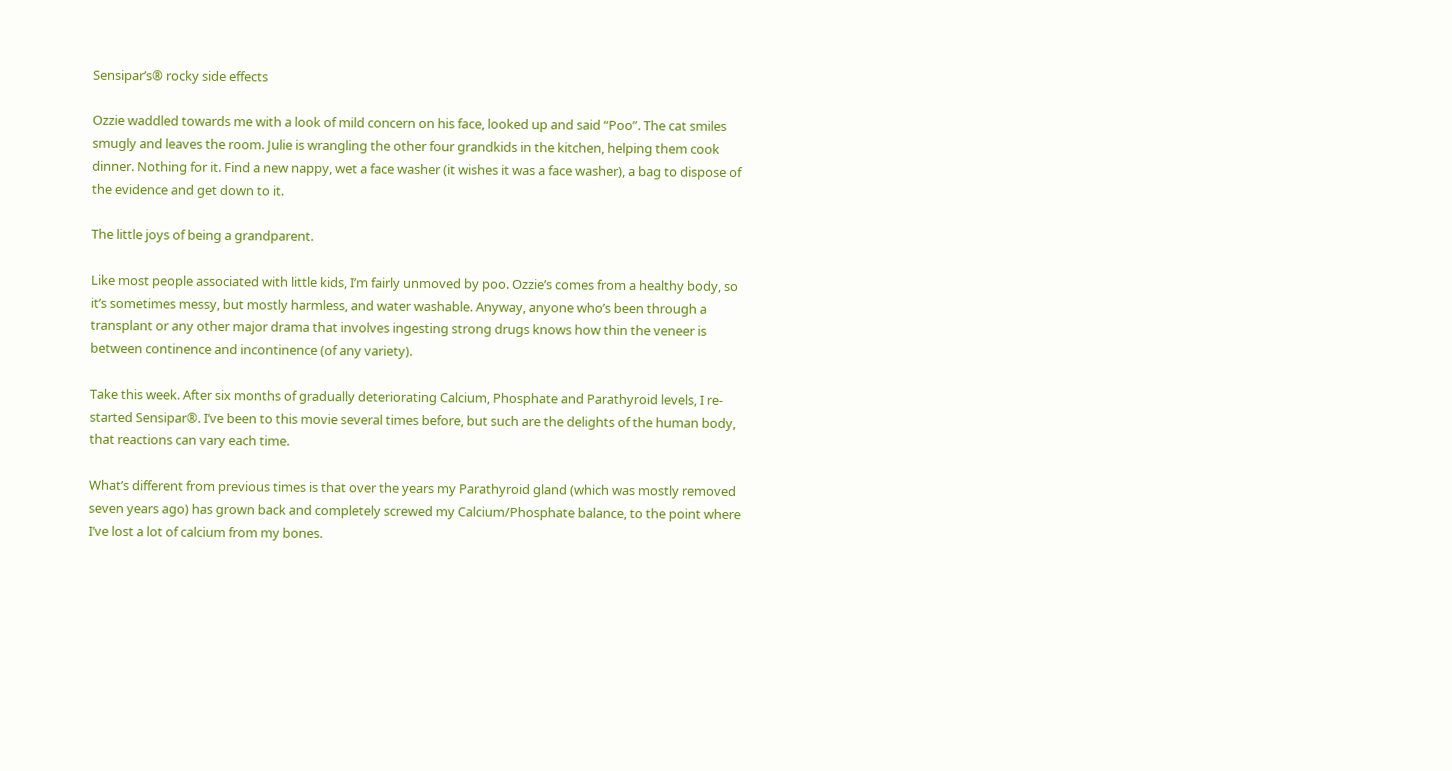Sensipar’s® rocky side effects

Ozzie waddled towards me with a look of mild concern on his face, looked up and said “Poo”. The cat smiles smugly and leaves the room. Julie is wrangling the other four grandkids in the kitchen, helping them cook dinner. Nothing for it. Find a new nappy, wet a face washer (it wishes it was a face washer), a bag to dispose of the evidence and get down to it.

The little joys of being a grandparent.

Like most people associated with little kids, I’m fairly unmoved by poo. Ozzie’s comes from a healthy body, so it’s sometimes messy, but mostly harmless, and water washable. Anyway, anyone who’s been through a transplant or any other major drama that involves ingesting strong drugs knows how thin the veneer is between continence and incontinence (of any variety).

Take this week. After six months of gradually deteriorating Calcium, Phosphate and Parathyroid levels, I re-started Sensipar®. I’ve been to this movie several times before, but such are the delights of the human body, that reactions can vary each time.

What’s different from previous times is that over the years my Parathyroid gland (which was mostly removed seven years ago) has grown back and completely screwed my Calcium/Phosphate balance, to the point where I’ve lost a lot of calcium from my bones.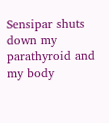Sensipar shuts down my parathyroid and my body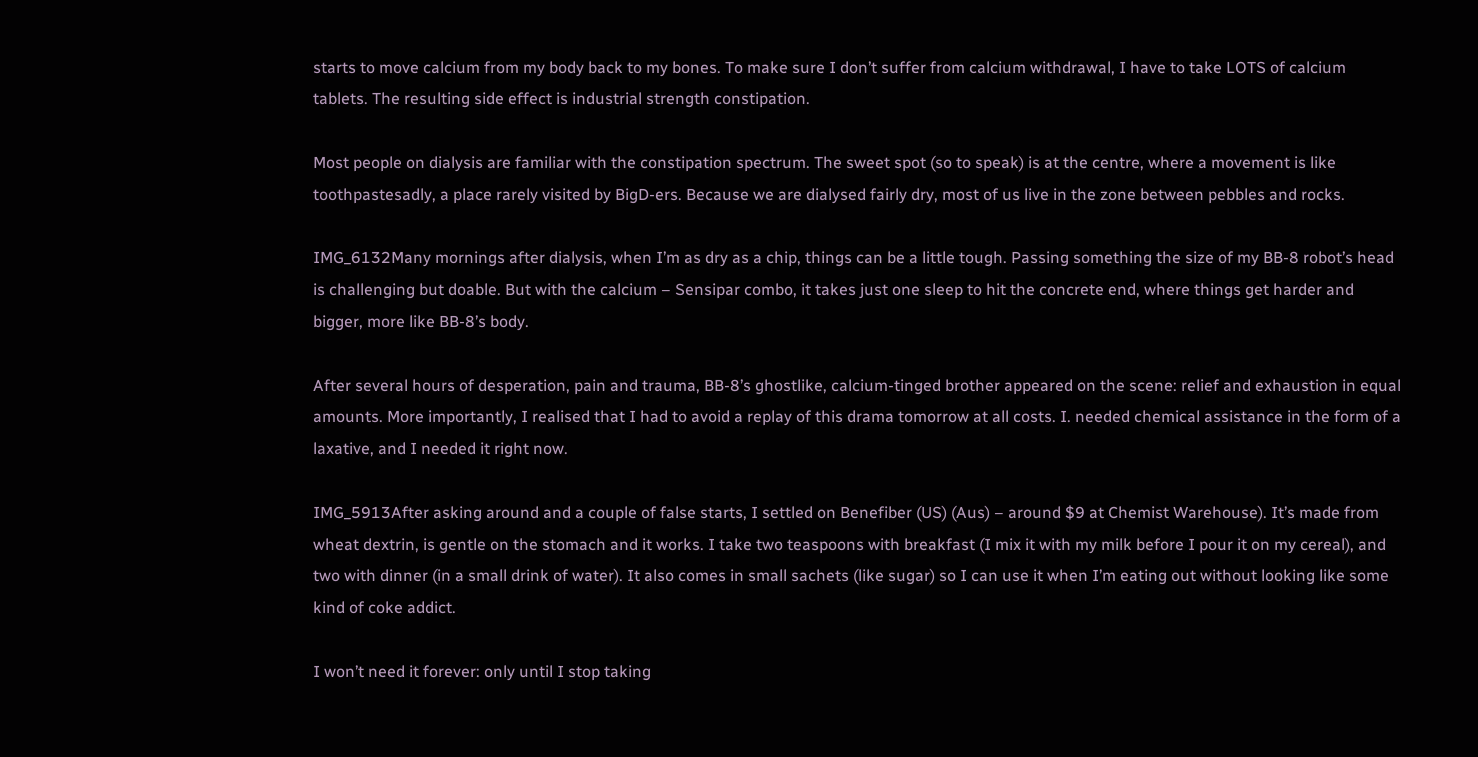starts to move calcium from my body back to my bones. To make sure I don’t suffer from calcium withdrawal, I have to take LOTS of calcium tablets. The resulting side effect is industrial strength constipation.

Most people on dialysis are familiar with the constipation spectrum. The sweet spot (so to speak) is at the centre, where a movement is like toothpastesadly, a place rarely visited by BigD-ers. Because we are dialysed fairly dry, most of us live in the zone between pebbles and rocks.

IMG_6132Many mornings after dialysis, when I’m as dry as a chip, things can be a little tough. Passing something the size of my BB-8 robot’s head is challenging but doable. But with the calcium – Sensipar combo, it takes just one sleep to hit the concrete end, where things get harder and bigger, more like BB-8’s body.

After several hours of desperation, pain and trauma, BB-8’s ghostlike, calcium-tinged brother appeared on the scene: relief and exhaustion in equal amounts. More importantly, I realised that I had to avoid a replay of this drama tomorrow at all costs. I. needed chemical assistance in the form of a laxative, and I needed it right now.

IMG_5913After asking around and a couple of false starts, I settled on Benefiber (US) (Aus) – around $9 at Chemist Warehouse). It’s made from wheat dextrin, is gentle on the stomach and it works. I take two teaspoons with breakfast (I mix it with my milk before I pour it on my cereal), and two with dinner (in a small drink of water). It also comes in small sachets (like sugar) so I can use it when I’m eating out without looking like some kind of coke addict.

I won’t need it forever: only until I stop taking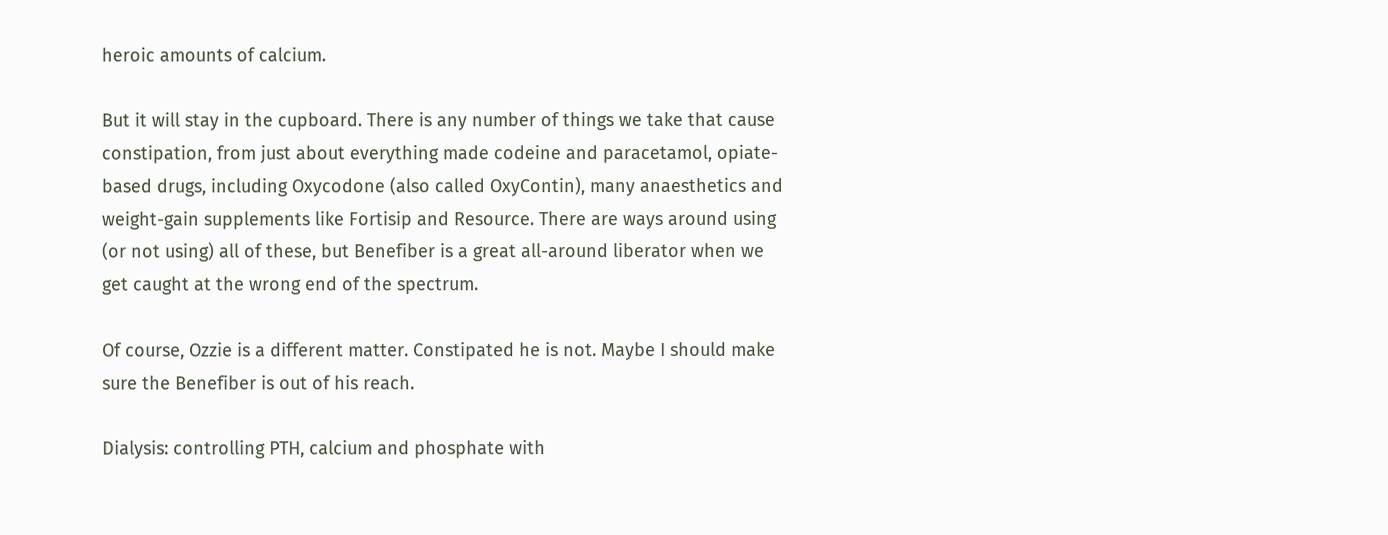heroic amounts of calcium.

But it will stay in the cupboard. There is any number of things we take that cause constipation, from just about everything made codeine and paracetamol, opiate-based drugs, including Oxycodone (also called OxyContin), many anaesthetics and weight-gain supplements like Fortisip and Resource. There are ways around using (or not using) all of these, but Benefiber is a great all-around liberator when we get caught at the wrong end of the spectrum.

Of course, Ozzie is a different matter. Constipated he is not. Maybe I should make sure the Benefiber is out of his reach.

Dialysis: controlling PTH, calcium and phosphate with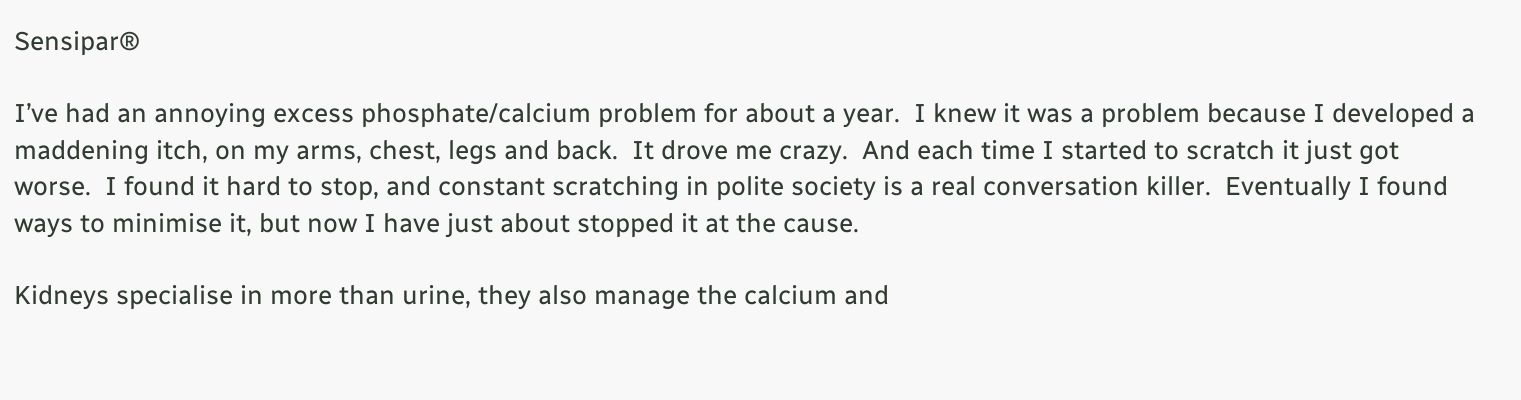Sensipar®

I’ve had an annoying excess phosphate/calcium problem for about a year.  I knew it was a problem because I developed a maddening itch, on my arms, chest, legs and back.  It drove me crazy.  And each time I started to scratch it just got worse.  I found it hard to stop, and constant scratching in polite society is a real conversation killer.  Eventually I found ways to minimise it, but now I have just about stopped it at the cause.

Kidneys specialise in more than urine, they also manage the calcium and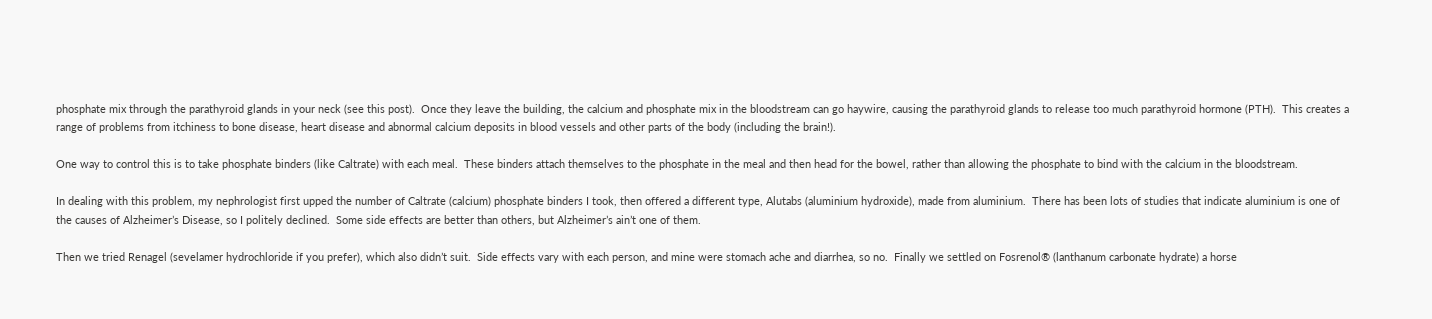phosphate mix through the parathyroid glands in your neck (see this post).  Once they leave the building, the calcium and phosphate mix in the bloodstream can go haywire, causing the parathyroid glands to release too much parathyroid hormone (PTH).  This creates a range of problems from itchiness to bone disease, heart disease and abnormal calcium deposits in blood vessels and other parts of the body (including the brain!).

One way to control this is to take phosphate binders (like Caltrate) with each meal.  These binders attach themselves to the phosphate in the meal and then head for the bowel, rather than allowing the phosphate to bind with the calcium in the bloodstream.

In dealing with this problem, my nephrologist first upped the number of Caltrate (calcium) phosphate binders I took, then offered a different type, Alutabs (aluminium hydroxide), made from aluminium.  There has been lots of studies that indicate aluminium is one of the causes of Alzheimer’s Disease, so I politely declined.  Some side effects are better than others, but Alzheimer’s ain’t one of them.

Then we tried Renagel (sevelamer hydrochloride if you prefer), which also didn’t suit.  Side effects vary with each person, and mine were stomach ache and diarrhea, so no.  Finally we settled on Fosrenol® (lanthanum carbonate hydrate) a horse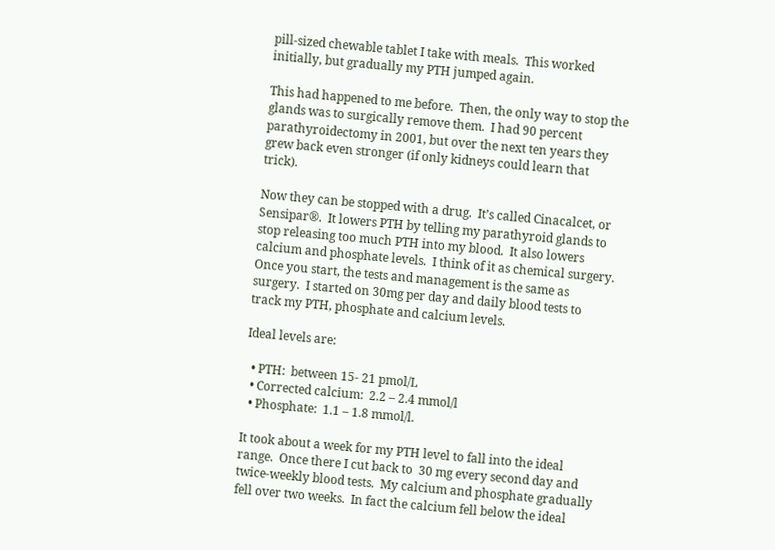pill-sized chewable tablet I take with meals.  This worked initially, but gradually my PTH jumped again.

This had happened to me before.  Then, the only way to stop the glands was to surgically remove them.  I had 90 percent parathyroidectomy in 2001, but over the next ten years they grew back even stronger (if only kidneys could learn that trick).

Now they can be stopped with a drug.  It’s called Cinacalcet, or Sensipar®.  It lowers PTH by telling my parathyroid glands to stop releasing too much PTH into my blood.  It also lowers calcium and phosphate levels.  I think of it as chemical surgery.  Once you start, the tests and management is the same as surgery.  I started on 30mg per day and daily blood tests to track my PTH, phosphate and calcium levels.

Ideal levels are:

  • PTH:  between 15- 21 pmol/L
  • Corrected calcium:  2.2 – 2.4 mmol/l
  • Phosphate:  1.1 – 1.8 mmol/l.

It took about a week for my PTH level to fall into the ideal range.  Once there I cut back to  30 mg every second day and twice-weekly blood tests.  My calcium and phosphate gradually fell over two weeks.  In fact the calcium fell below the ideal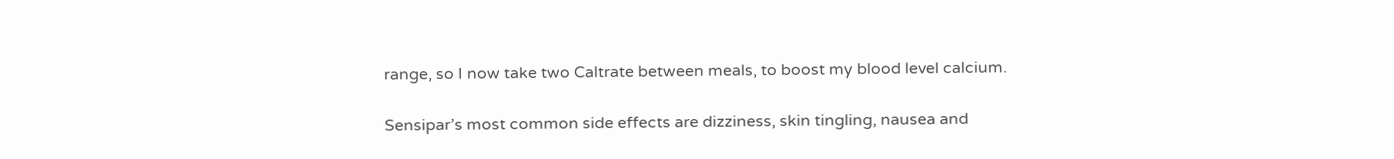range, so I now take two Caltrate between meals, to boost my blood level calcium.

Sensipar’s most common side effects are dizziness, skin tingling, nausea and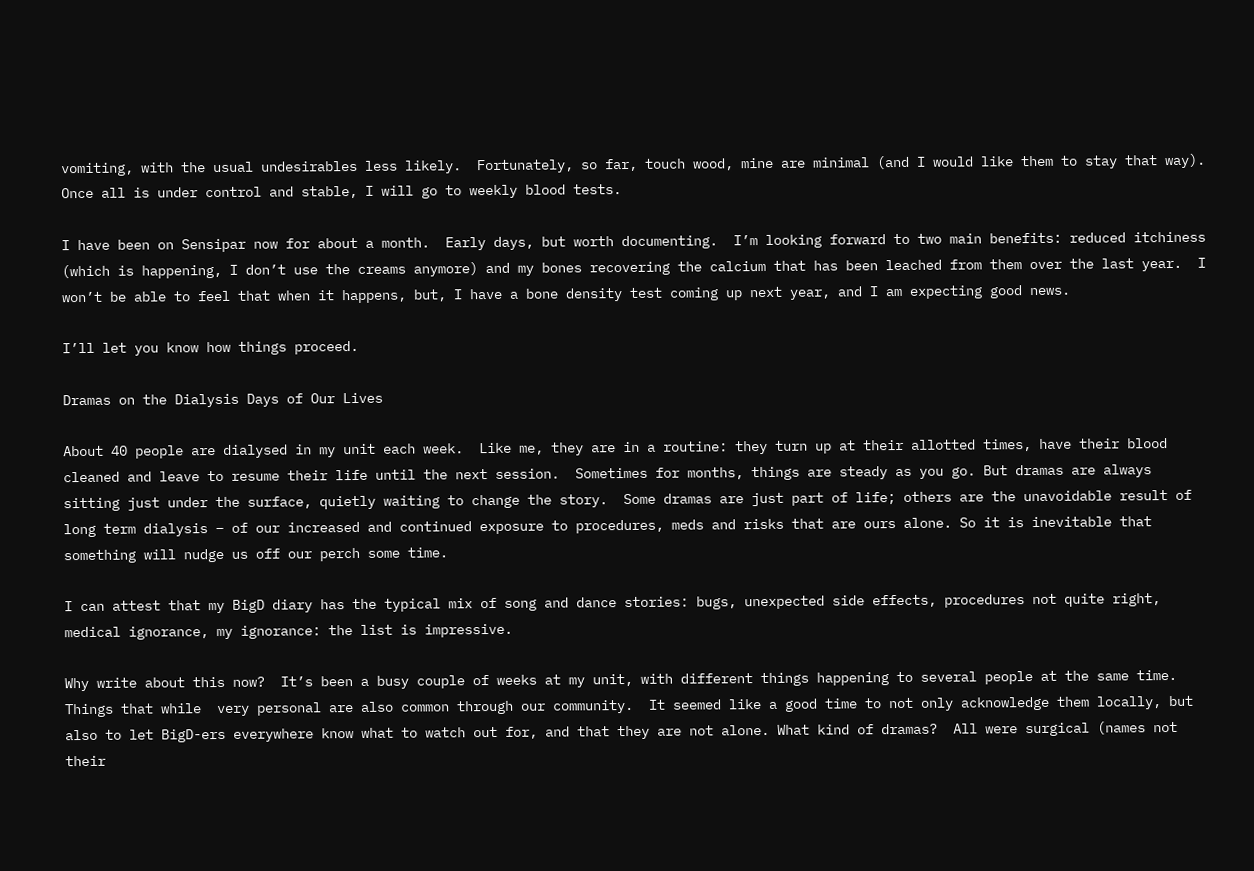vomiting, with the usual undesirables less likely.  Fortunately, so far, touch wood, mine are minimal (and I would like them to stay that way).  Once all is under control and stable, I will go to weekly blood tests.

I have been on Sensipar now for about a month.  Early days, but worth documenting.  I’m looking forward to two main benefits: reduced itchiness (which is happening, I don’t use the creams anymore) and my bones recovering the calcium that has been leached from them over the last year.  I won’t be able to feel that when it happens, but, I have a bone density test coming up next year, and I am expecting good news.

I’ll let you know how things proceed.

Dramas on the Dialysis Days of Our Lives

About 40 people are dialysed in my unit each week.  Like me, they are in a routine: they turn up at their allotted times, have their blood cleaned and leave to resume their life until the next session.  Sometimes for months, things are steady as you go. But dramas are always sitting just under the surface, quietly waiting to change the story.  Some dramas are just part of life; others are the unavoidable result of long term dialysis – of our increased and continued exposure to procedures, meds and risks that are ours alone. So it is inevitable that something will nudge us off our perch some time.

I can attest that my BigD diary has the typical mix of song and dance stories: bugs, unexpected side effects, procedures not quite right, medical ignorance, my ignorance: the list is impressive.

Why write about this now?  It’s been a busy couple of weeks at my unit, with different things happening to several people at the same time.  Things that while  very personal are also common through our community.  It seemed like a good time to not only acknowledge them locally, but also to let BigD-ers everywhere know what to watch out for, and that they are not alone. What kind of dramas?  All were surgical (names not their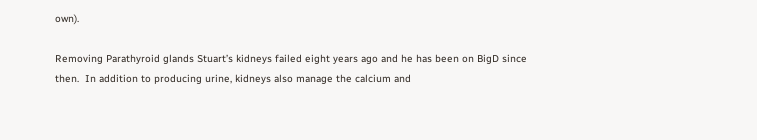own).

Removing Parathyroid glands Stuart’s kidneys failed eight years ago and he has been on BigD since then.  In addition to producing urine, kidneys also manage the calcium and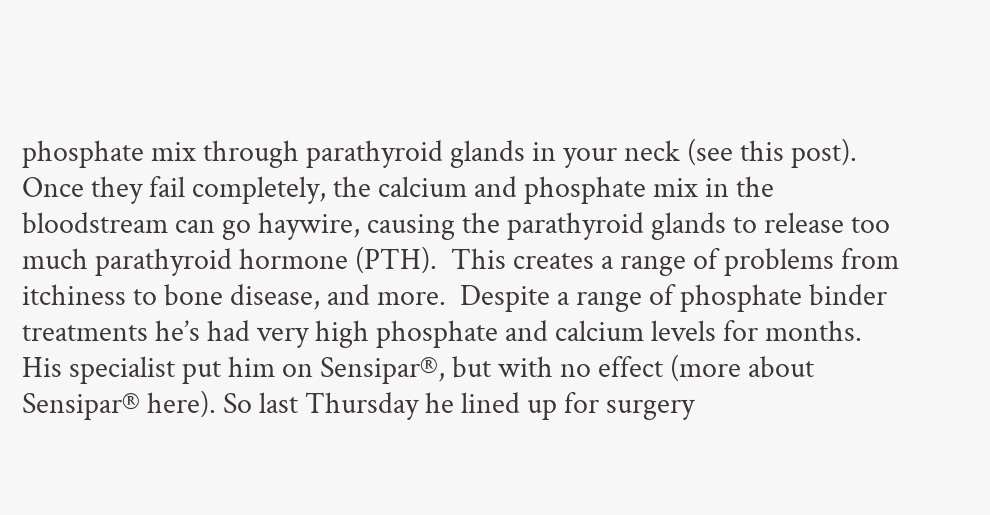phosphate mix through parathyroid glands in your neck (see this post).  Once they fail completely, the calcium and phosphate mix in the bloodstream can go haywire, causing the parathyroid glands to release too much parathyroid hormone (PTH).  This creates a range of problems from itchiness to bone disease, and more.  Despite a range of phosphate binder treatments he’s had very high phosphate and calcium levels for months.  His specialist put him on Sensipar®, but with no effect (more about Sensipar® here). So last Thursday he lined up for surgery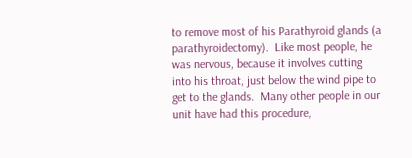to remove most of his Parathyroid glands (a parathyroidectomy).  Like most people, he was nervous, because it involves cutting into his throat, just below the wind pipe to get to the glands.  Many other people in our unit have had this procedure,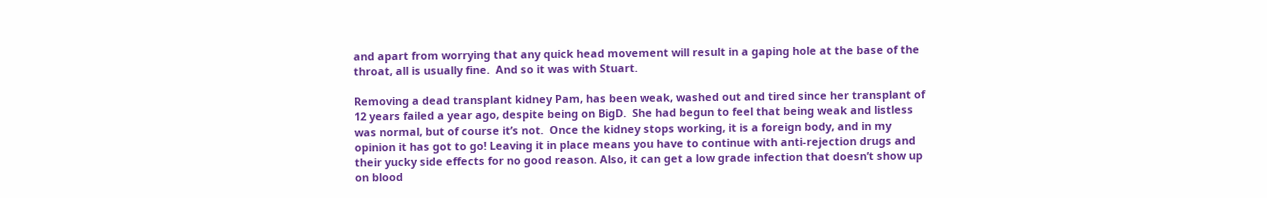and apart from worrying that any quick head movement will result in a gaping hole at the base of the throat, all is usually fine.  And so it was with Stuart.

Removing a dead transplant kidney Pam, has been weak, washed out and tired since her transplant of 12 years failed a year ago, despite being on BigD.  She had begun to feel that being weak and listless was normal, but of course it’s not.  Once the kidney stops working, it is a foreign body, and in my opinion it has got to go! Leaving it in place means you have to continue with anti-rejection drugs and their yucky side effects for no good reason. Also, it can get a low grade infection that doesn’t show up on blood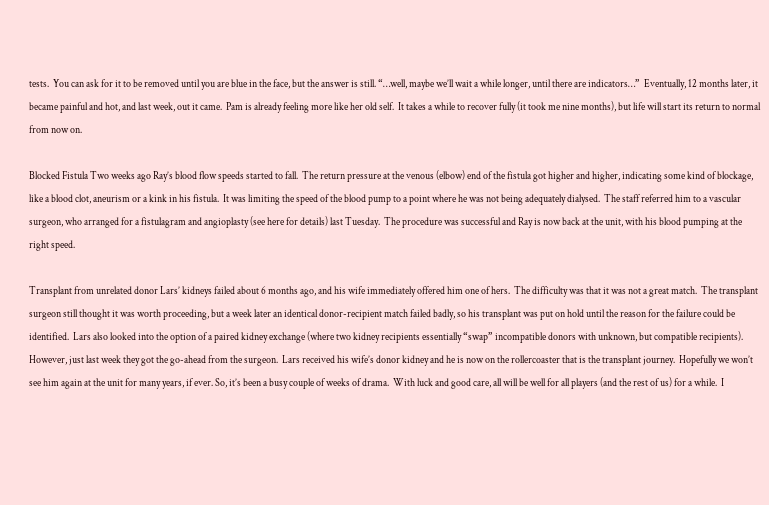tests.  You can ask for it to be removed until you are blue in the face, but the answer is still. “…well, maybe we’ll wait a while longer, until there are indicators…”  Eventually, 12 months later, it became painful and hot, and last week, out it came.  Pam is already feeling more like her old self.  It takes a while to recover fully (it took me nine months), but life will start its return to normal from now on.

Blocked Fistula Two weeks ago Ray’s blood flow speeds started to fall.  The return pressure at the venous (elbow) end of the fistula got higher and higher, indicating some kind of blockage, like a blood clot, aneurism or a kink in his fistula.  It was limiting the speed of the blood pump to a point where he was not being adequately dialysed.  The staff referred him to a vascular surgeon, who arranged for a fistulagram and angioplasty (see here for details) last Tuesday.  The procedure was successful and Ray is now back at the unit, with his blood pumping at the right speed.

Transplant from unrelated donor Lars’ kidneys failed about 6 months ago, and his wife immediately offered him one of hers.  The difficulty was that it was not a great match.  The transplant surgeon still thought it was worth proceeding, but a week later an identical donor-recipient match failed badly, so his transplant was put on hold until the reason for the failure could be identified.  Lars also looked into the option of a paired kidney exchange (where two kidney recipients essentially “swap” incompatible donors with unknown, but compatible recipients). However, just last week they got the go-ahead from the surgeon.  Lars received his wife’s donor kidney and he is now on the rollercoaster that is the transplant journey.  Hopefully we won’t see him again at the unit for many years, if ever. So, it’s been a busy couple of weeks of drama.  With luck and good care, all will be well for all players (and the rest of us) for a while.  I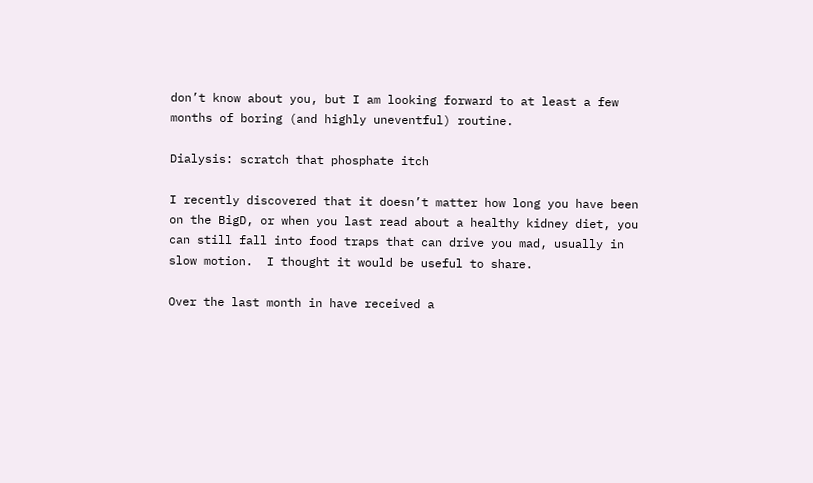don’t know about you, but I am looking forward to at least a few months of boring (and highly uneventful) routine.

Dialysis: scratch that phosphate itch

I recently discovered that it doesn’t matter how long you have been on the BigD, or when you last read about a healthy kidney diet, you can still fall into food traps that can drive you mad, usually in slow motion.  I thought it would be useful to share.

Over the last month in have received a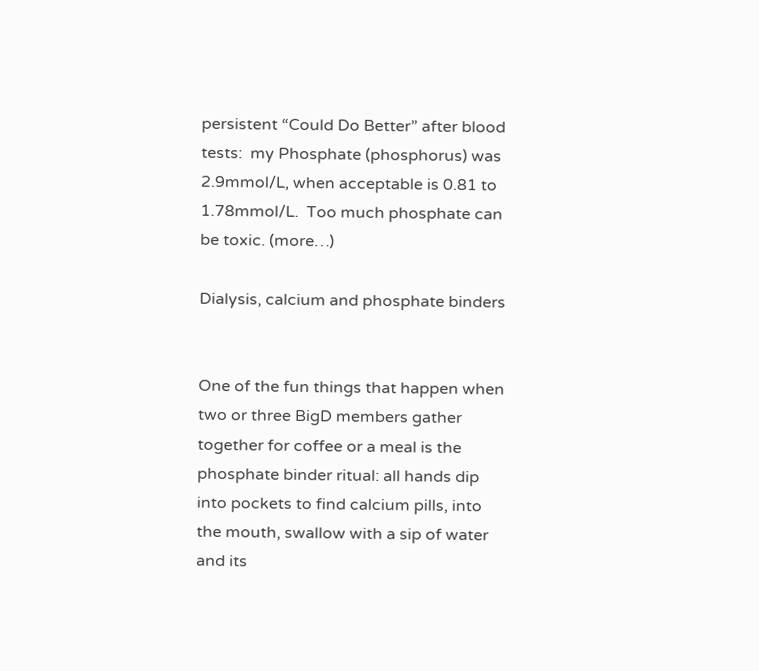persistent “Could Do Better” after blood tests:  my Phosphate (phosphorus) was 2.9mmol/L, when acceptable is 0.81 to 1.78mmol/L.  Too much phosphate can be toxic. (more…)

Dialysis, calcium and phosphate binders


One of the fun things that happen when two or three BigD members gather together for coffee or a meal is the phosphate binder ritual: all hands dip into pockets to find calcium pills, into the mouth, swallow with a sip of water and its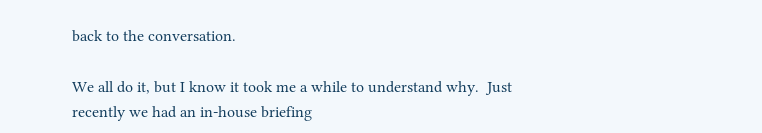back to the conversation.

We all do it, but I know it took me a while to understand why.  Just recently we had an in-house briefing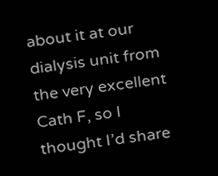about it at our dialysis unit from the very excellent Cath F, so I thought I’d share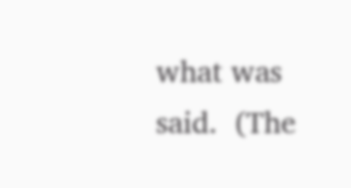what was said.  (The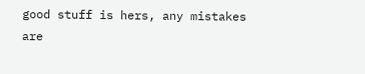good stuff is hers, any mistakes are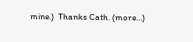mine.)  Thanks Cath. (more…)